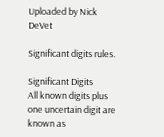Uploaded by Nick DeVet

Significant digits rules.

Significant Digits
All known digits plus one uncertain digit are known as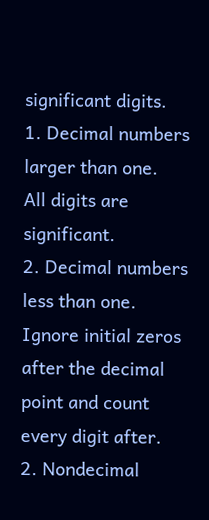significant digits.
1. Decimal numbers larger than one.
All digits are significant.
2. Decimal numbers less than one.
Ignore initial zeros after the decimal point and count
every digit after.
2. Nondecimal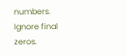numbers.
Ignore final zeros.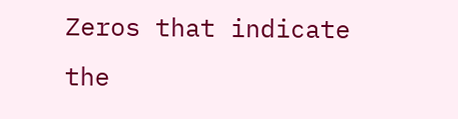Zeros that indicate the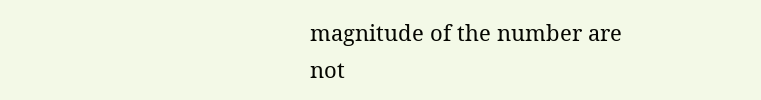magnitude of the number are not